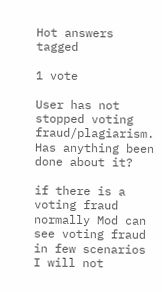Hot answers tagged

1 vote

User has not stopped voting fraud/plagiarism. Has anything been done about it?

if there is a voting fraud normally Mod can see voting fraud in few scenarios I will not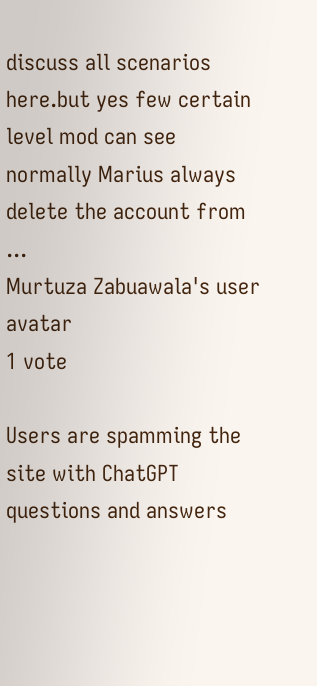discuss all scenarios here.but yes few certain level mod can see normally Marius always delete the account from ...
Murtuza Zabuawala's user avatar
1 vote

Users are spamming the site with ChatGPT questions and answers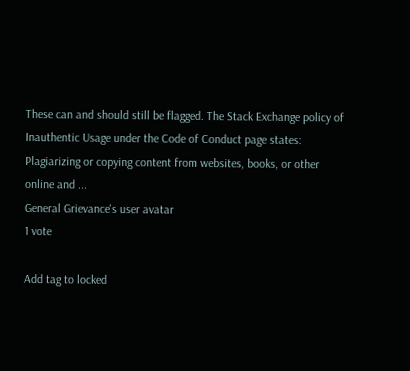These can and should still be flagged. The Stack Exchange policy of Inauthentic Usage under the Code of Conduct page states: Plagiarizing or copying content from websites, books, or other online and ...
General Grievance's user avatar
1 vote

Add tag to locked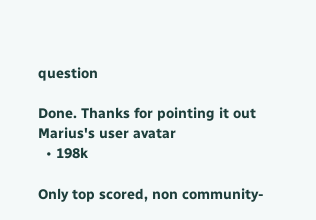question

Done. Thanks for pointing it out
Marius's user avatar
  • 198k

Only top scored, non community-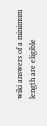wiki answers of a minimum length are eligible